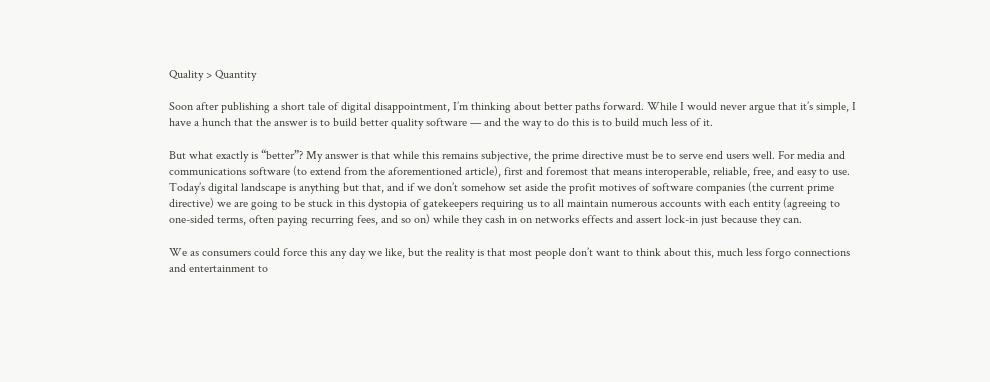Quality > Quantity

Soon after publishing a short tale of digital disappointment, I’m thinking about better paths forward. While I would never argue that it’s simple, I have a hunch that the answer is to build better quality software — and the way to do this is to build much less of it.

But what exactly is “better”? My answer is that while this remains subjective, the prime directive must be to serve end users well. For media and communications software (to extend from the aforementioned article), first and foremost that means interoperable, reliable, free, and easy to use. Today’s digital landscape is anything but that, and if we don’t somehow set aside the profit motives of software companies (the current prime directive) we are going to be stuck in this dystopia of gatekeepers requiring us to all maintain numerous accounts with each entity (agreeing to one-sided terms, often paying recurring fees, and so on) while they cash in on networks effects and assert lock-in just because they can.

We as consumers could force this any day we like, but the reality is that most people don’t want to think about this, much less forgo connections and entertainment to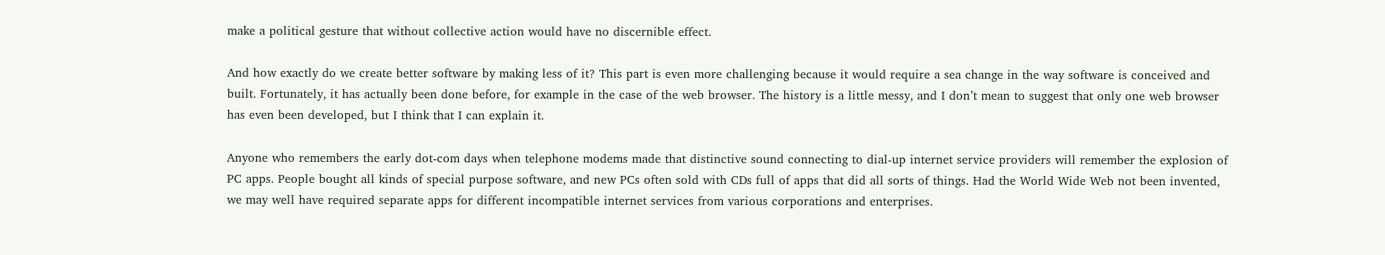make a political gesture that without collective action would have no discernible effect.

And how exactly do we create better software by making less of it? This part is even more challenging because it would require a sea change in the way software is conceived and built. Fortunately, it has actually been done before, for example in the case of the web browser. The history is a little messy, and I don’t mean to suggest that only one web browser has even been developed, but I think that I can explain it.

Anyone who remembers the early dot-com days when telephone modems made that distinctive sound connecting to dial-up internet service providers will remember the explosion of PC apps. People bought all kinds of special purpose software, and new PCs often sold with CDs full of apps that did all sorts of things. Had the World Wide Web not been invented, we may well have required separate apps for different incompatible internet services from various corporations and enterprises.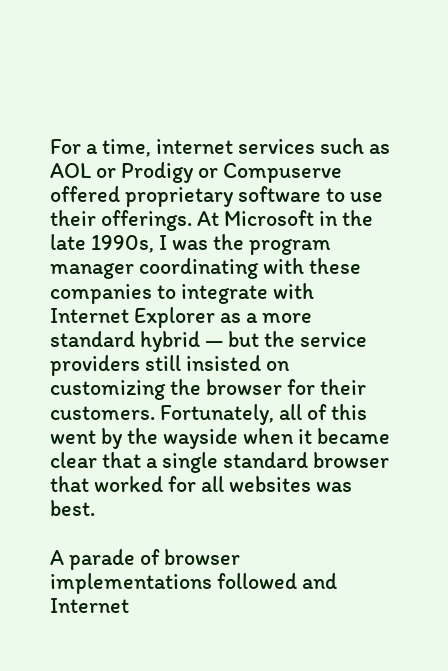For a time, internet services such as AOL or Prodigy or Compuserve offered proprietary software to use their offerings. At Microsoft in the late 1990s, I was the program manager coordinating with these companies to integrate with Internet Explorer as a more standard hybrid — but the service providers still insisted on customizing the browser for their customers. Fortunately, all of this went by the wayside when it became clear that a single standard browser that worked for all websites was best.

A parade of browser implementations followed and Internet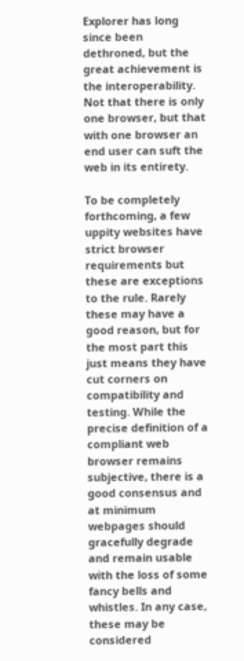Explorer has long since been dethroned, but the great achievement is the interoperability. Not that there is only one browser, but that with one browser an end user can suft the web in its entirety.

To be completely forthcoming, a few uppity websites have strict browser requirements but these are exceptions to the rule. Rarely these may have a good reason, but for the most part this just means they have cut corners on compatibility and testing. While the precise definition of a compliant web browser remains subjective, there is a good consensus and at minimum webpages should gracefully degrade and remain usable with the loss of some fancy bells and whistles. In any case, these may be considered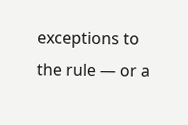exceptions to the rule — or a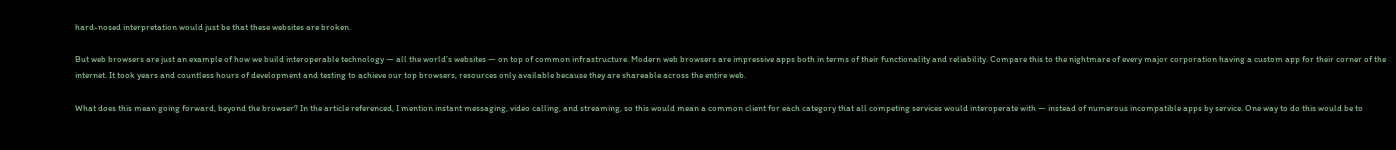hard-nosed interpretation would just be that these websites are broken.

But web browsers are just an example of how we build interoperable technology — all the world’s websites — on top of common infrastructure. Modern web browsers are impressive apps both in terms of their functionality and reliability. Compare this to the nightmare of every major corporation having a custom app for their corner of the internet. It took years and countless hours of development and testing to achieve our top browsers, resources only available because they are shareable across the entire web.

What does this mean going forward, beyond the browser? In the article referenced, I mention instant messaging, video calling, and streaming, so this would mean a common client for each category that all competing services would interoperate with — instead of numerous incompatible apps by service. One way to do this would be to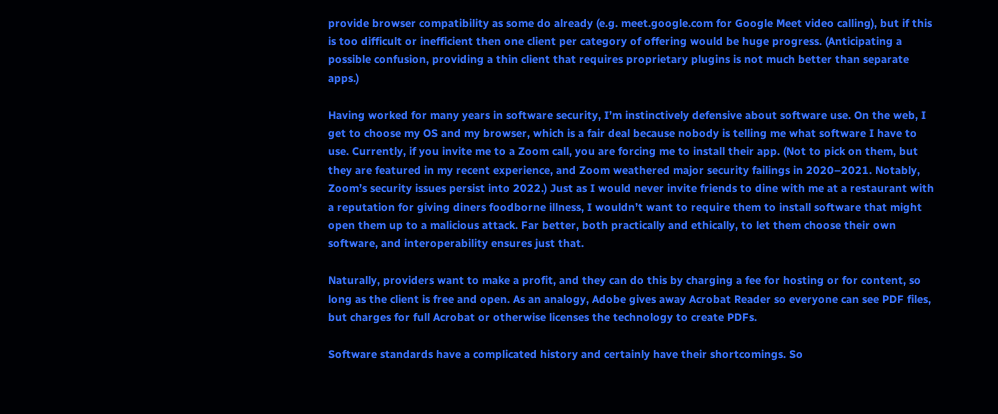provide browser compatibility as some do already (e.g. meet.google.com for Google Meet video calling), but if this is too difficult or inefficient then one client per category of offering would be huge progress. (Anticipating a possible confusion, providing a thin client that requires proprietary plugins is not much better than separate apps.)

Having worked for many years in software security, I’m instinctively defensive about software use. On the web, I get to choose my OS and my browser, which is a fair deal because nobody is telling me what software I have to use. Currently, if you invite me to a Zoom call, you are forcing me to install their app. (Not to pick on them, but they are featured in my recent experience, and Zoom weathered major security failings in 2020–2021. Notably, Zoom’s security issues persist into 2022.) Just as I would never invite friends to dine with me at a restaurant with a reputation for giving diners foodborne illness, I wouldn’t want to require them to install software that might open them up to a malicious attack. Far better, both practically and ethically, to let them choose their own software, and interoperability ensures just that.

Naturally, providers want to make a profit, and they can do this by charging a fee for hosting or for content, so long as the client is free and open. As an analogy, Adobe gives away Acrobat Reader so everyone can see PDF files, but charges for full Acrobat or otherwise licenses the technology to create PDFs.

Software standards have a complicated history and certainly have their shortcomings. So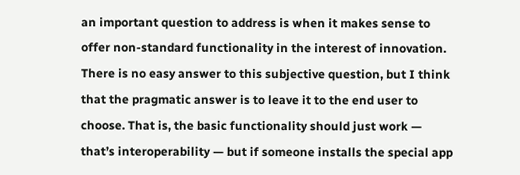an important question to address is when it makes sense to offer non-standard functionality in the interest of innovation. There is no easy answer to this subjective question, but I think that the pragmatic answer is to leave it to the end user to choose. That is, the basic functionality should just work — that’s interoperability — but if someone installs the special app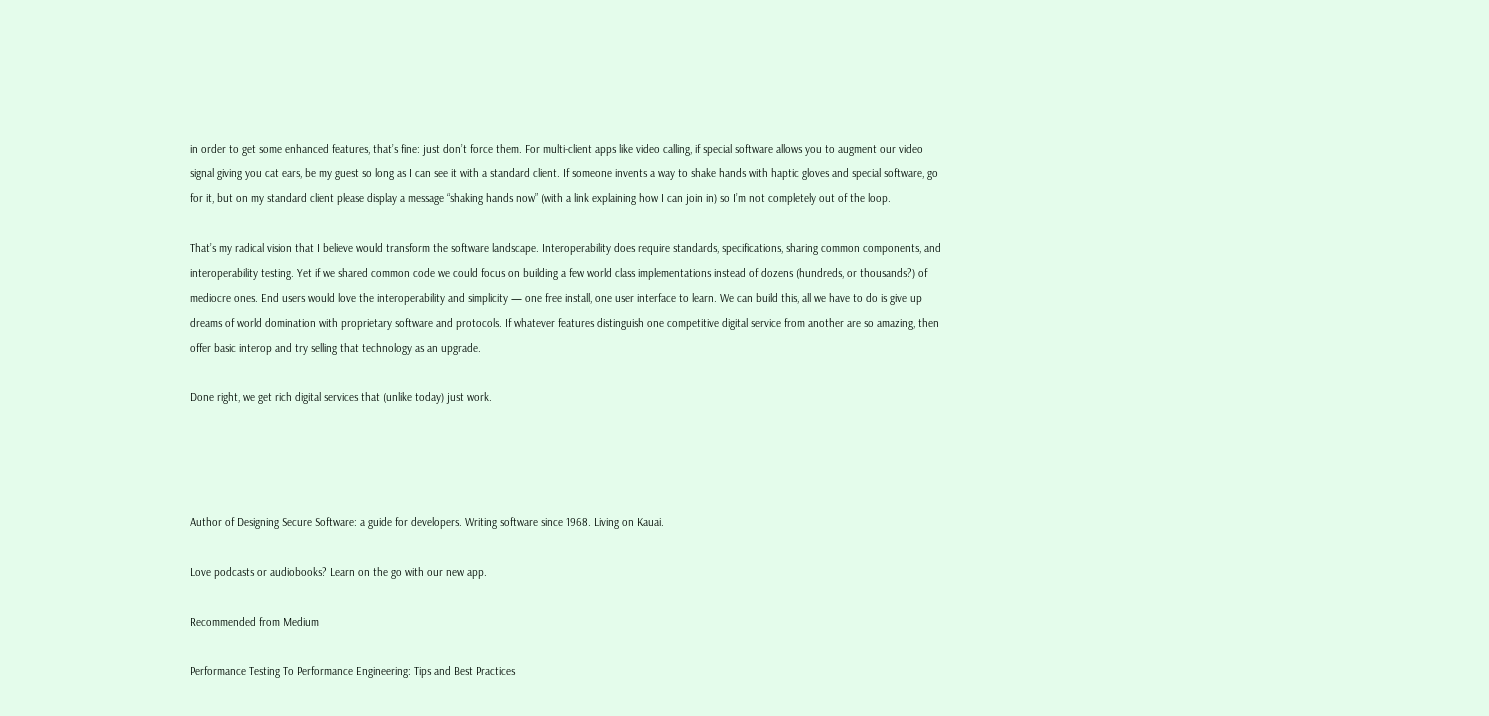in order to get some enhanced features, that’s fine: just don’t force them. For multi-client apps like video calling, if special software allows you to augment our video signal giving you cat ears, be my guest so long as I can see it with a standard client. If someone invents a way to shake hands with haptic gloves and special software, go for it, but on my standard client please display a message “shaking hands now” (with a link explaining how I can join in) so I’m not completely out of the loop.

That’s my radical vision that I believe would transform the software landscape. Interoperability does require standards, specifications, sharing common components, and interoperability testing. Yet if we shared common code we could focus on building a few world class implementations instead of dozens (hundreds, or thousands?) of mediocre ones. End users would love the interoperability and simplicity — one free install, one user interface to learn. We can build this, all we have to do is give up dreams of world domination with proprietary software and protocols. If whatever features distinguish one competitive digital service from another are so amazing, then offer basic interop and try selling that technology as an upgrade.

Done right, we get rich digital services that (unlike today) just work.




Author of Designing Secure Software: a guide for developers. Writing software since 1968. Living on Kauai.

Love podcasts or audiobooks? Learn on the go with our new app.

Recommended from Medium

Performance Testing To Performance Engineering: Tips and Best Practices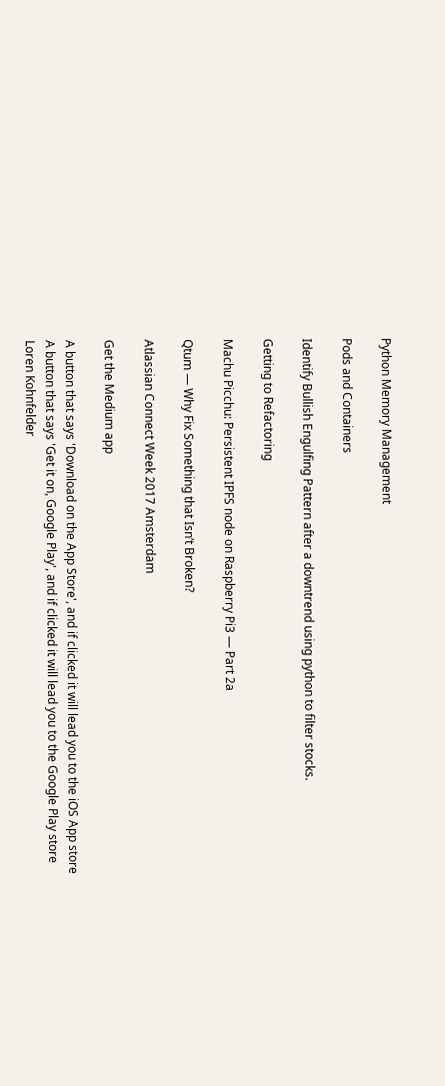Python Memory Management

Pods and Containers

Identify Bullish Engulfing Pattern after a downtrend using python to filter stocks.

Getting to Refactoring

Machu Picchu: Persistent IPFS node on Raspberry Pi3 — Part 2a

Qtum — Why Fix Something that Isn’t Broken?

Atlassian Connect Week 2017 Amsterdam

Get the Medium app

A button that says 'Download on the App Store', and if clicked it will lead you to the iOS App store
A button that says 'Get it on, Google Play', and if clicked it will lead you to the Google Play store
Loren Kohnfelder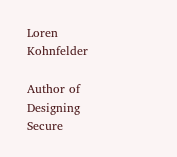Loren Kohnfelder

Author of Designing Secure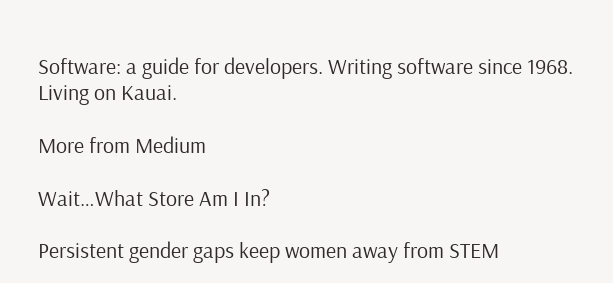Software: a guide for developers. Writing software since 1968. Living on Kauai.

More from Medium

Wait…What Store Am I In?

Persistent gender gaps keep women away from STEM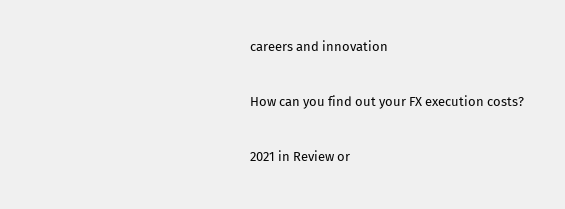careers and innovation

How can you find out your FX execution costs?

2021 in Review or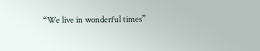“We live in wonderful times”